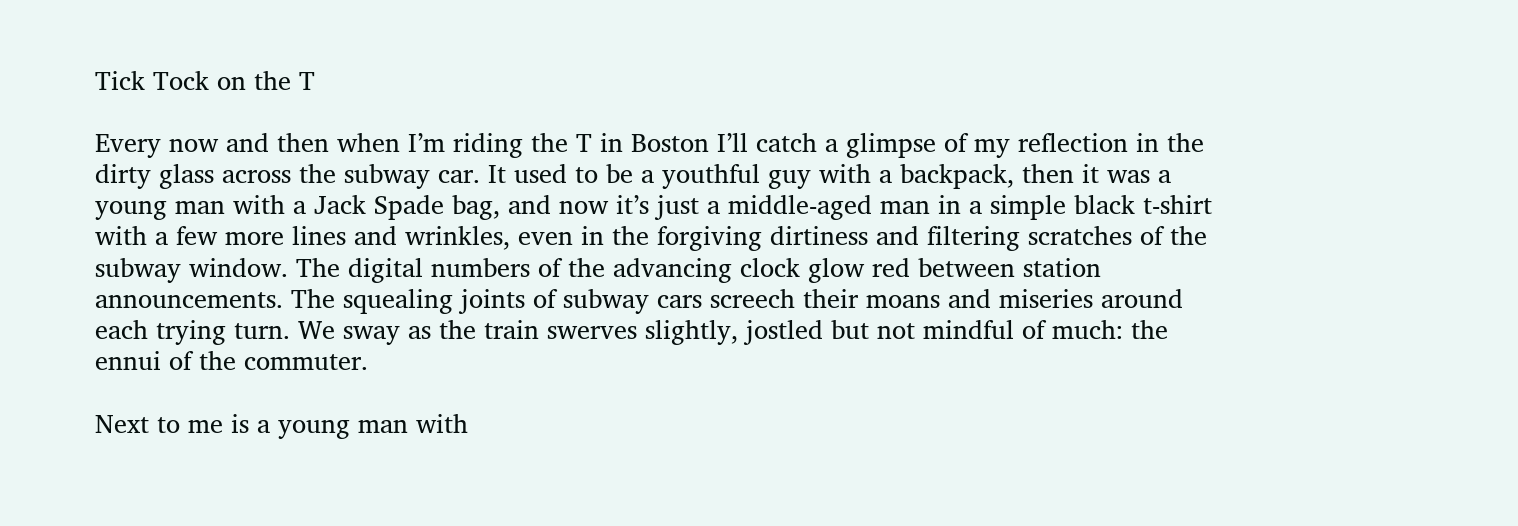Tick Tock on the T

Every now and then when I’m riding the T in Boston I’ll catch a glimpse of my reflection in the dirty glass across the subway car. It used to be a youthful guy with a backpack, then it was a young man with a Jack Spade bag, and now it’s just a middle-aged man in a simple black t-shirt with a few more lines and wrinkles, even in the forgiving dirtiness and filtering scratches of the subway window. The digital numbers of the advancing clock glow red between station announcements. The squealing joints of subway cars screech their moans and miseries around each trying turn. We sway as the train swerves slightly, jostled but not mindful of much: the ennui of the commuter.

Next to me is a young man with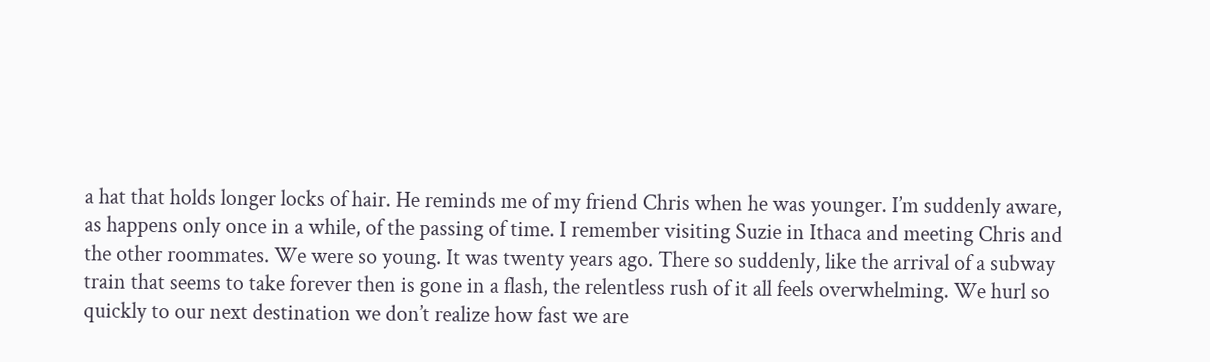a hat that holds longer locks of hair. He reminds me of my friend Chris when he was younger. I’m suddenly aware, as happens only once in a while, of the passing of time. I remember visiting Suzie in Ithaca and meeting Chris and the other roommates. We were so young. It was twenty years ago. There so suddenly, like the arrival of a subway train that seems to take forever then is gone in a flash, the relentless rush of it all feels overwhelming. We hurl so quickly to our next destination we don’t realize how fast we are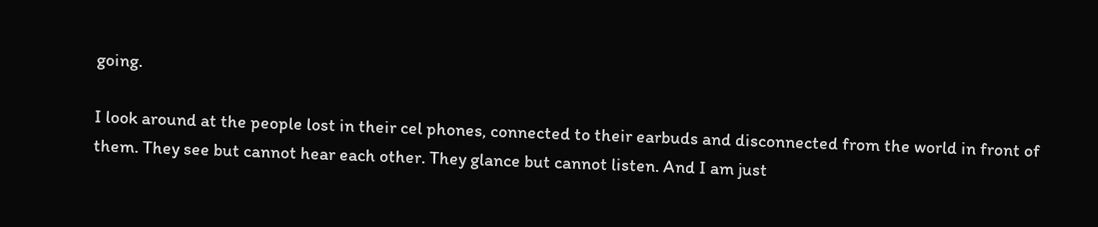going.

I look around at the people lost in their cel phones, connected to their earbuds and disconnected from the world in front of them. They see but cannot hear each other. They glance but cannot listen. And I am just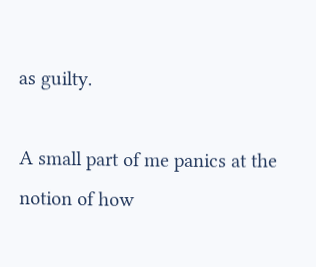as guilty.

A small part of me panics at the notion of how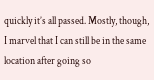quickly it’s all passed. Mostly, though, I marvel that I can still be in the same location after going so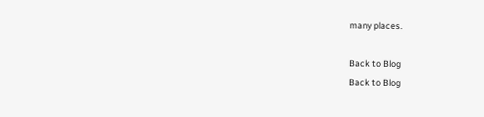many places.

Back to Blog
Back to Blog